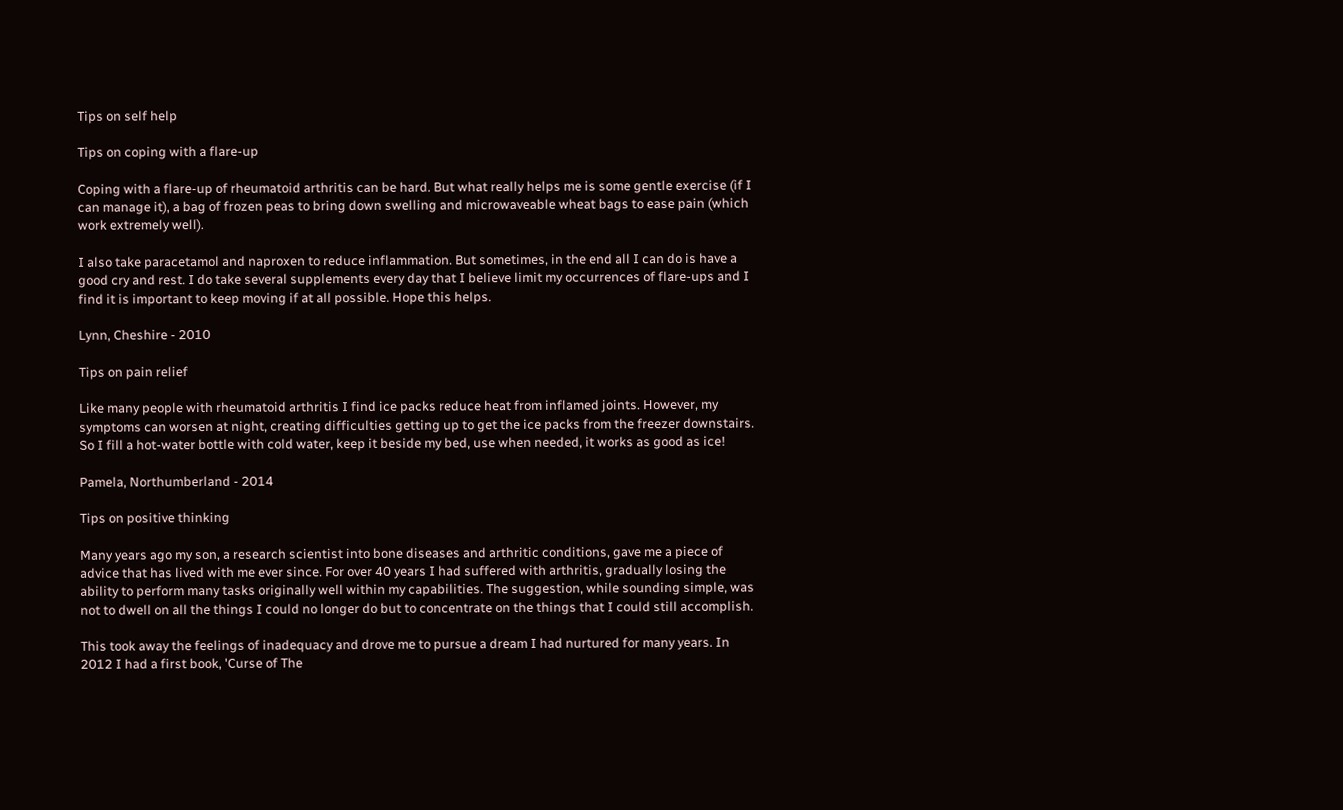Tips on self help

Tips on coping with a flare-up

Coping with a flare-up of rheumatoid arthritis can be hard. But what really helps me is some gentle exercise (if I can manage it), a bag of frozen peas to bring down swelling and microwaveable wheat bags to ease pain (which work extremely well).

I also take paracetamol and naproxen to reduce inflammation. But sometimes, in the end all I can do is have a good cry and rest. I do take several supplements every day that I believe limit my occurrences of flare-ups and I find it is important to keep moving if at all possible. Hope this helps.

Lynn, Cheshire - 2010

Tips on pain relief

Like many people with rheumatoid arthritis I find ice packs reduce heat from inflamed joints. However, my symptoms can worsen at night, creating difficulties getting up to get the ice packs from the freezer downstairs. So I fill a hot-water bottle with cold water, keep it beside my bed, use when needed, it works as good as ice!

Pamela, Northumberland - 2014

Tips on positive thinking

Many years ago my son, a research scientist into bone diseases and arthritic conditions, gave me a piece of advice that has lived with me ever since. For over 40 years I had suffered with arthritis, gradually losing the ability to perform many tasks originally well within my capabilities. The suggestion, while sounding simple, was not to dwell on all the things I could no longer do but to concentrate on the things that I could still accomplish.

This took away the feelings of inadequacy and drove me to pursue a dream I had nurtured for many years. In 2012 I had a first book, 'Curse of The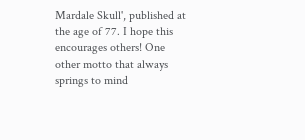Mardale Skull', published at the age of 77. I hope this encourages others! One other motto that always springs to mind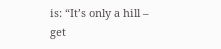is: “It’s only a hill – get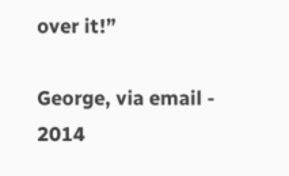over it!”

George, via email - 2014